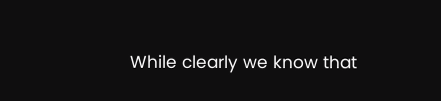While clearly we know that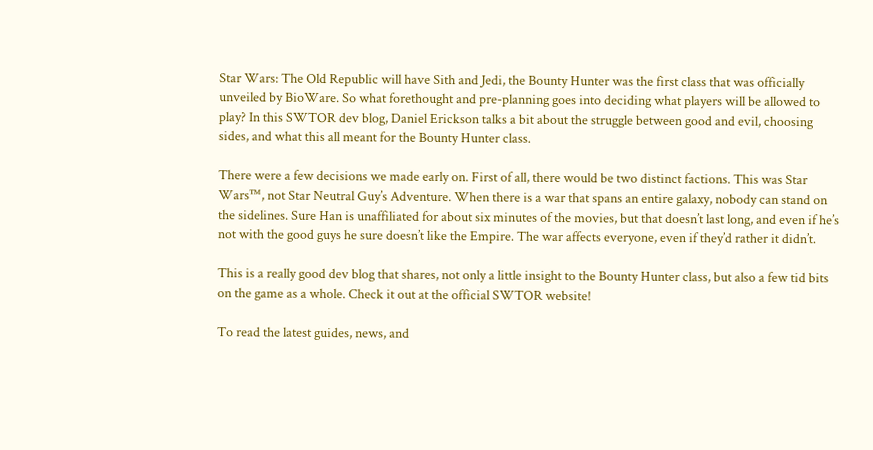Star Wars: The Old Republic will have Sith and Jedi, the Bounty Hunter was the first class that was officially unveiled by BioWare. So what forethought and pre-planning goes into deciding what players will be allowed to play? In this SWTOR dev blog, Daniel Erickson talks a bit about the struggle between good and evil, choosing sides, and what this all meant for the Bounty Hunter class.

There were a few decisions we made early on. First of all, there would be two distinct factions. This was Star Wars™, not Star Neutral Guy’s Adventure. When there is a war that spans an entire galaxy, nobody can stand on the sidelines. Sure Han is unaffiliated for about six minutes of the movies, but that doesn’t last long, and even if he’s not with the good guys he sure doesn’t like the Empire. The war affects everyone, even if they’d rather it didn’t.

This is a really good dev blog that shares, not only a little insight to the Bounty Hunter class, but also a few tid bits on the game as a whole. Check it out at the official SWTOR website!

To read the latest guides, news, and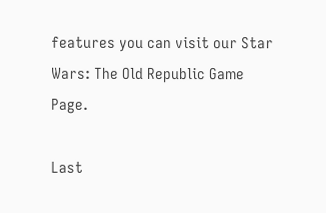features you can visit our Star Wars: The Old Republic Game Page.

Last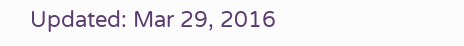Updated: Mar 29, 2016